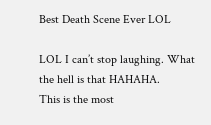Best Death Scene Ever LOL

LOL I can’t stop laughing. What the hell is that HAHAHA.
This is the most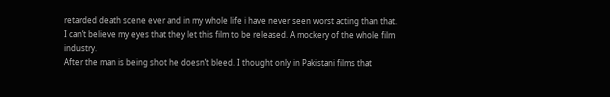retarded death scene ever and in my whole life i have never seen worst acting than that.
I can’t believe my eyes that they let this film to be released. A mockery of the whole film industry.
After the man is being shot he doesn’t bleed. I thought only in Pakistani films that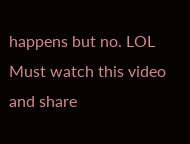happens but no. LOL
Must watch this video and share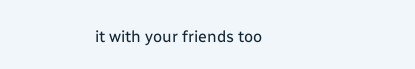it with your friends too